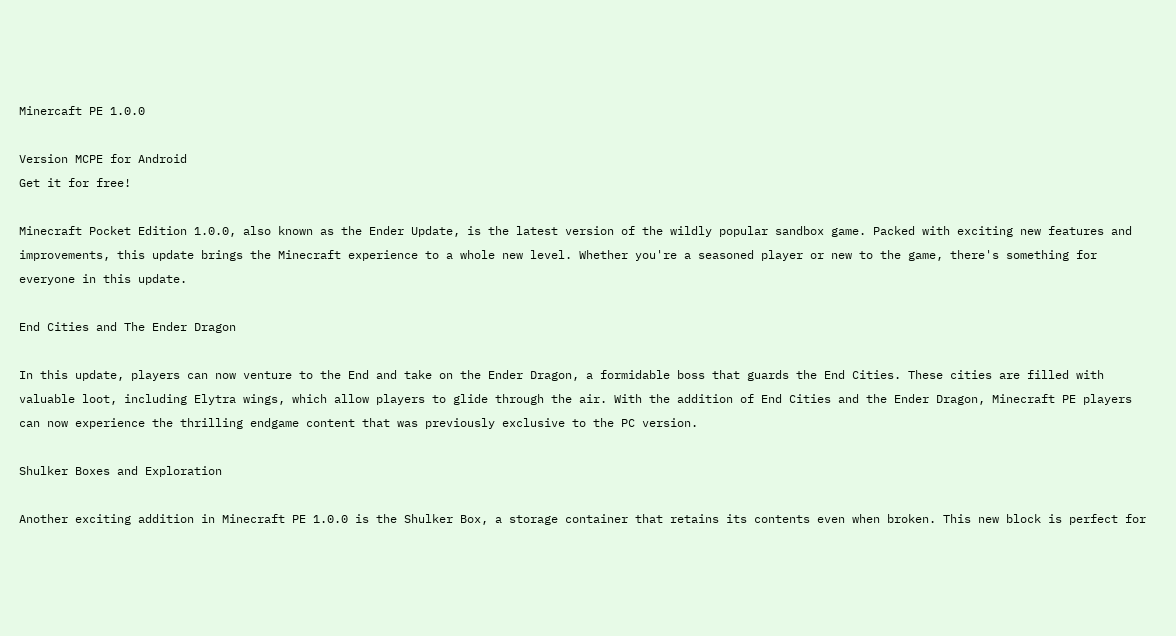Minercaft PE 1.0.0

Version MCPE for Android
Get it for free!

Minecraft Pocket Edition 1.0.0, also known as the Ender Update, is the latest version of the wildly popular sandbox game. Packed with exciting new features and improvements, this update brings the Minecraft experience to a whole new level. Whether you're a seasoned player or new to the game, there's something for everyone in this update.

End Cities and The Ender Dragon

In this update, players can now venture to the End and take on the Ender Dragon, a formidable boss that guards the End Cities. These cities are filled with valuable loot, including Elytra wings, which allow players to glide through the air. With the addition of End Cities and the Ender Dragon, Minecraft PE players can now experience the thrilling endgame content that was previously exclusive to the PC version.

Shulker Boxes and Exploration

Another exciting addition in Minecraft PE 1.0.0 is the Shulker Box, a storage container that retains its contents even when broken. This new block is perfect for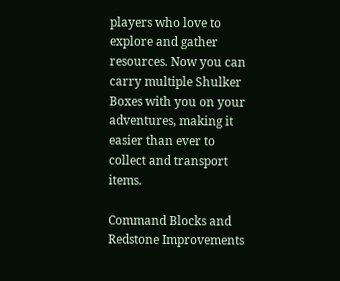players who love to explore and gather resources. Now you can carry multiple Shulker Boxes with you on your adventures, making it easier than ever to collect and transport items.

Command Blocks and Redstone Improvements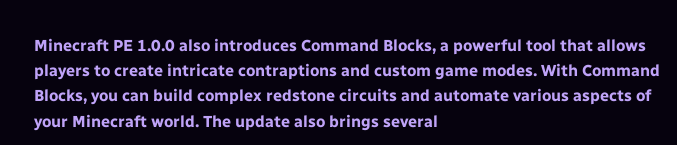Minecraft PE 1.0.0 also introduces Command Blocks, a powerful tool that allows players to create intricate contraptions and custom game modes. With Command Blocks, you can build complex redstone circuits and automate various aspects of your Minecraft world. The update also brings several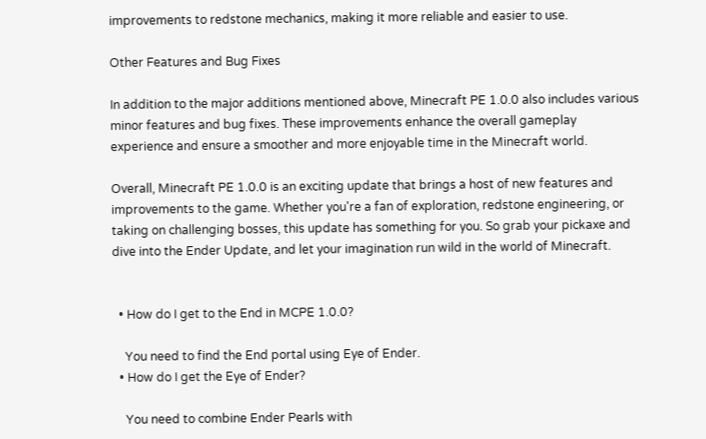improvements to redstone mechanics, making it more reliable and easier to use.

Other Features and Bug Fixes

In addition to the major additions mentioned above, Minecraft PE 1.0.0 also includes various minor features and bug fixes. These improvements enhance the overall gameplay experience and ensure a smoother and more enjoyable time in the Minecraft world.

Overall, Minecraft PE 1.0.0 is an exciting update that brings a host of new features and improvements to the game. Whether you're a fan of exploration, redstone engineering, or taking on challenging bosses, this update has something for you. So grab your pickaxe and dive into the Ender Update, and let your imagination run wild in the world of Minecraft.


  • How do I get to the End in MCPE 1.0.0?

    You need to find the End portal using Eye of Ender.
  • How do I get the Eye of Ender?

    You need to combine Ender Pearls with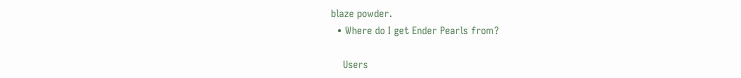blaze powder.
  • Where do I get Ender Pearls from?

    Users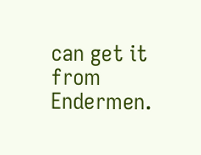can get it from Endermen.